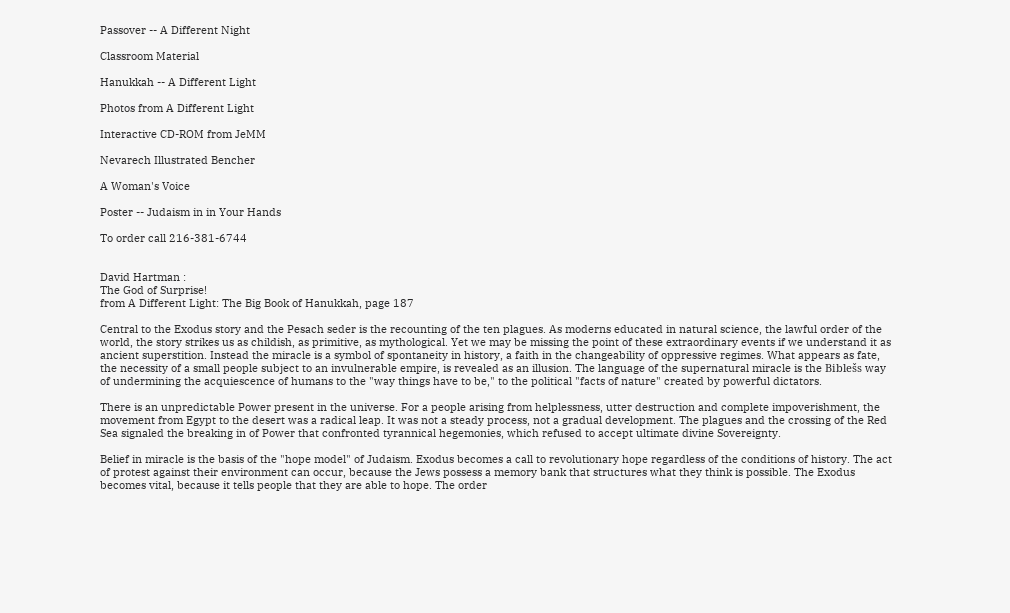Passover -- A Different Night

Classroom Material

Hanukkah -- A Different Light

Photos from A Different Light

Interactive CD-ROM from JeMM

Nevarech Illustrated Bencher

A Woman's Voice

Poster -- Judaism in in Your Hands

To order call 216-381-6744


David Hartman :
The God of Surprise!
from A Different Light: The Big Book of Hanukkah, page 187

Central to the Exodus story and the Pesach seder is the recounting of the ten plagues. As moderns educated in natural science, the lawful order of the world, the story strikes us as childish, as primitive, as mythological. Yet we may be missing the point of these extraordinary events if we understand it as ancient superstition. Instead the miracle is a symbol of spontaneity in history, a faith in the changeability of oppressive regimes. What appears as fate, the necessity of a small people subject to an invulnerable empire, is revealed as an illusion. The language of the supernatural miracle is the Biblešs way of undermining the acquiescence of humans to the "way things have to be," to the political "facts of nature" created by powerful dictators.

There is an unpredictable Power present in the universe. For a people arising from helplessness, utter destruction and complete impoverishment, the movement from Egypt to the desert was a radical leap. It was not a steady process, not a gradual development. The plagues and the crossing of the Red Sea signaled the breaking in of Power that confronted tyrannical hegemonies, which refused to accept ultimate divine Sovereignty.

Belief in miracle is the basis of the "hope model" of Judaism. Exodus becomes a call to revolutionary hope regardless of the conditions of history. The act of protest against their environment can occur, because the Jews possess a memory bank that structures what they think is possible. The Exodus becomes vital, because it tells people that they are able to hope. The order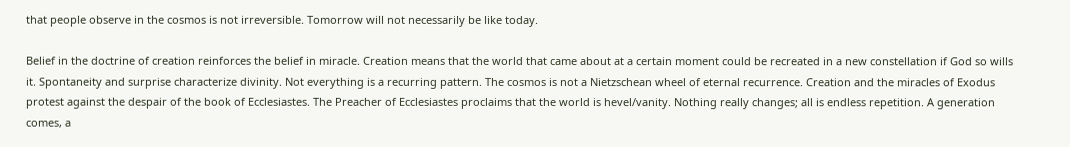that people observe in the cosmos is not irreversible. Tomorrow will not necessarily be like today.

Belief in the doctrine of creation reinforces the belief in miracle. Creation means that the world that came about at a certain moment could be recreated in a new constellation if God so wills it. Spontaneity and surprise characterize divinity. Not everything is a recurring pattern. The cosmos is not a Nietzschean wheel of eternal recurrence. Creation and the miracles of Exodus protest against the despair of the book of Ecclesiastes. The Preacher of Ecclesiastes proclaims that the world is hevel/vanity. Nothing really changes; all is endless repetition. A generation comes, a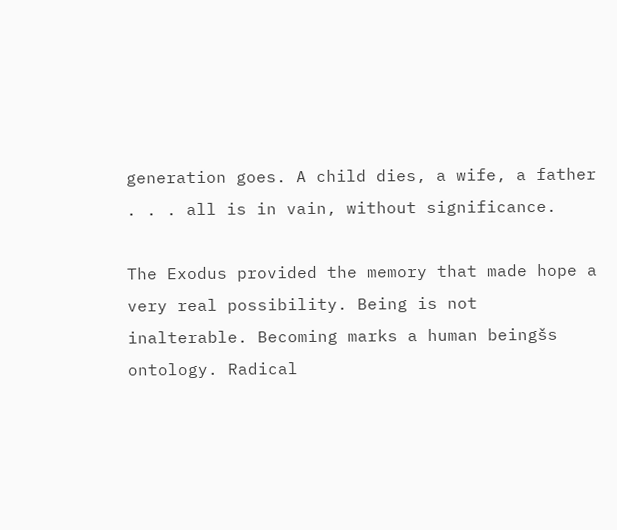generation goes. A child dies, a wife, a father . . . all is in vain, without significance.

The Exodus provided the memory that made hope a very real possibility. Being is not inalterable. Becoming marks a human beingšs ontology. Radical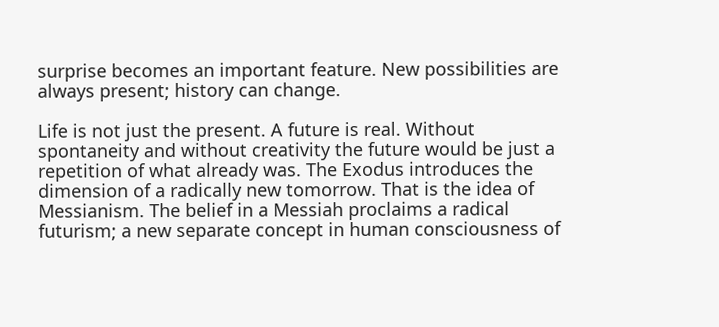surprise becomes an important feature. New possibilities are always present; history can change.

Life is not just the present. A future is real. Without spontaneity and without creativity the future would be just a repetition of what already was. The Exodus introduces the dimension of a radically new tomorrow. That is the idea of Messianism. The belief in a Messiah proclaims a radical futurism; a new separate concept in human consciousness of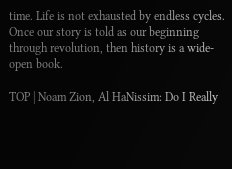time. Life is not exhausted by endless cycles. Once our story is told as our beginning through revolution, then history is a wide-open book.

TOP | Noam Zion, Al HaNissim: Do I Really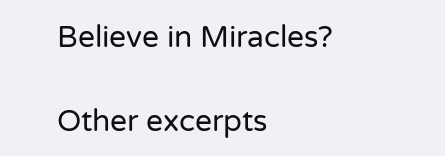Believe in Miracles?

Other excerpts